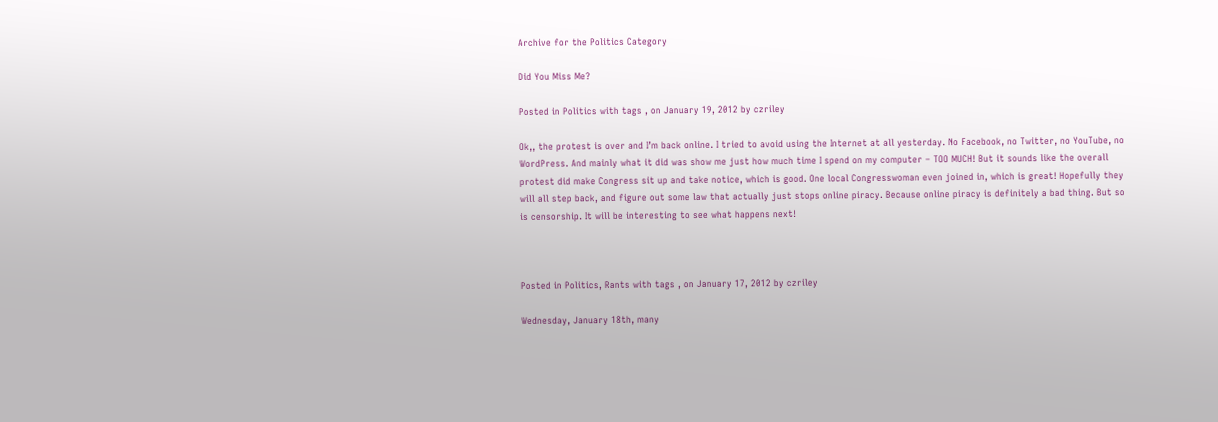Archive for the Politics Category

Did You Miss Me?

Posted in Politics with tags , on January 19, 2012 by czriley

Ok,, the protest is over and I’m back online. I tried to avoid using the Internet at all yesterday. No Facebook, no Twitter, no YouTube, no WordPress. And mainly what it did was show me just how much time I spend on my computer – TOO MUCH! But it sounds like the overall protest did make Congress sit up and take notice, which is good. One local Congresswoman even joined in, which is great! Hopefully they will all step back, and figure out some law that actually just stops online piracy. Because online piracy is definitely a bad thing. But so is censorship. It will be interesting to see what happens next!



Posted in Politics, Rants with tags , on January 17, 2012 by czriley

Wednesday, January 18th, many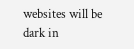websites will be dark in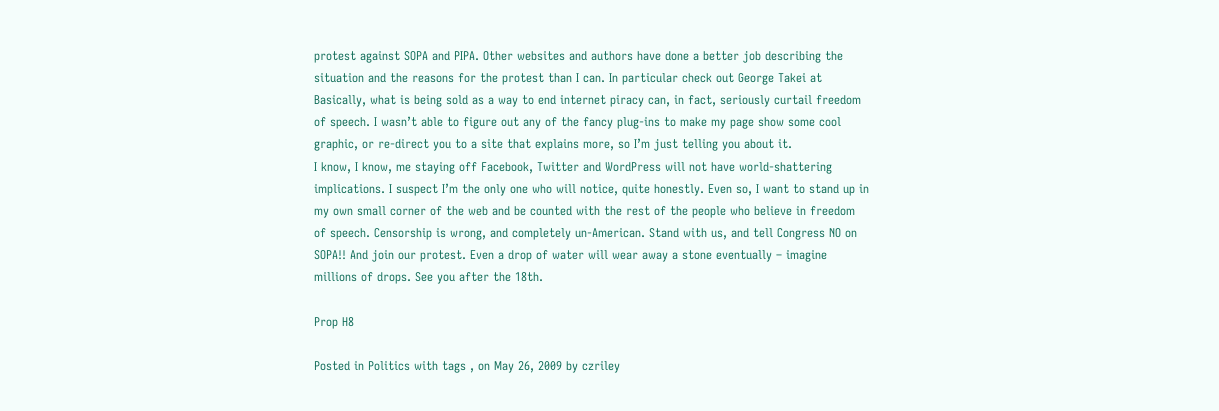protest against SOPA and PIPA. Other websites and authors have done a better job describing the situation and the reasons for the protest than I can. In particular check out George Takei at Basically, what is being sold as a way to end internet piracy can, in fact, seriously curtail freedom of speech. I wasn’t able to figure out any of the fancy plug-ins to make my page show some cool graphic, or re-direct you to a site that explains more, so I’m just telling you about it.
I know, I know, me staying off Facebook, Twitter and WordPress will not have world-shattering implications. I suspect I’m the only one who will notice, quite honestly. Even so, I want to stand up in my own small corner of the web and be counted with the rest of the people who believe in freedom of speech. Censorship is wrong, and completely un-American. Stand with us, and tell Congress NO on SOPA!! And join our protest. Even a drop of water will wear away a stone eventually – imagine millions of drops. See you after the 18th.

Prop H8

Posted in Politics with tags , on May 26, 2009 by czriley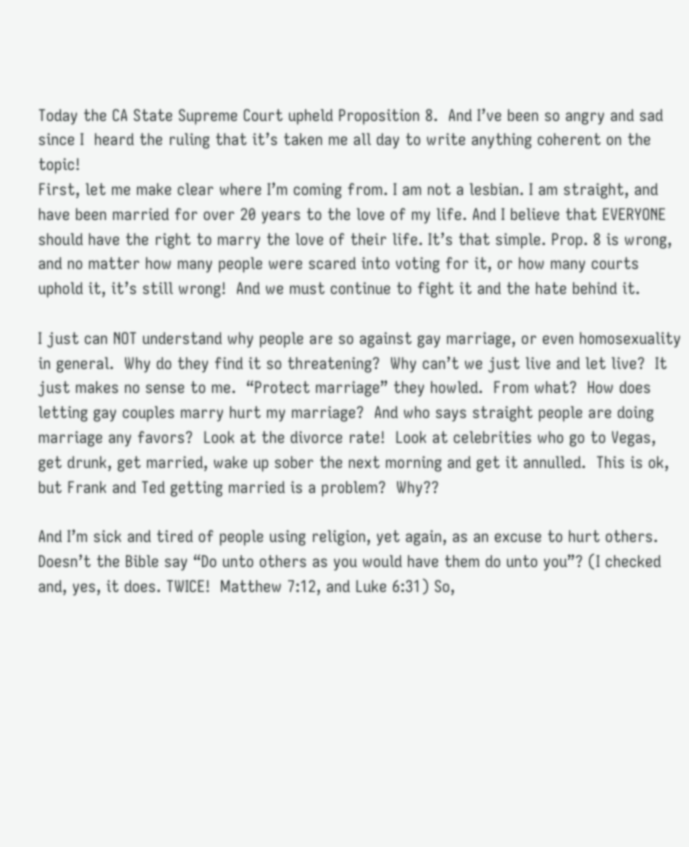Today the CA State Supreme Court upheld Proposition 8.  And I’ve been so angry and sad since I  heard the ruling that it’s taken me all day to write anything coherent on the topic!
First, let me make clear where I’m coming from. I am not a lesbian. I am straight, and have been married for over 20 years to the love of my life. And I believe that EVERYONE should have the right to marry the love of their life. It’s that simple. Prop. 8 is wrong, and no matter how many people were scared into voting for it, or how many courts uphold it, it’s still wrong!  And we must continue to fight it and the hate behind it.

I just can NOT understand why people are so against gay marriage, or even homosexuality in general.  Why do they find it so threatening?  Why can’t we just live and let live?  It just makes no sense to me.  “Protect marriage” they howled.  From what?  How does letting gay couples marry hurt my marriage?  And who says straight people are doing marriage any favors?  Look at the divorce rate!  Look at celebrities who go to Vegas, get drunk, get married, wake up sober the next morning and get it annulled.  This is ok, but Frank and Ted getting married is a problem?  Why??

And I’m sick and tired of people using religion, yet again, as an excuse to hurt others.  Doesn’t the Bible say “Do unto others as you would have them do unto you”? (I checked and, yes, it does. TWICE!  Matthew 7:12, and Luke 6:31) So,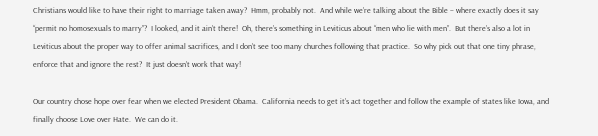Christians would like to have their right to marriage taken away?  Hmm, probably not.  And while we’re talking about the Bible – where exactly does it say “permit no homosexuals to marry”?  I looked, and it ain’t there!  Oh, there’s something in Leviticus about “men who lie with men”.  But there’s also a lot in Leviticus about the proper way to offer animal sacrifices, and I don’t see too many churches following that practice.  So why pick out that one tiny phrase, enforce that and ignore the rest?  It just doesn’t work that way!

Our country chose hope over fear when we elected President Obama.  California needs to get it’s act together and follow the example of states like Iowa, and finally choose Love over Hate.  We can do it.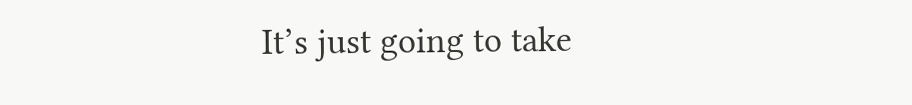It’s just going to take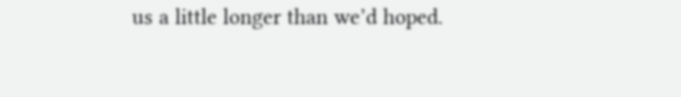us a little longer than we’d hoped.